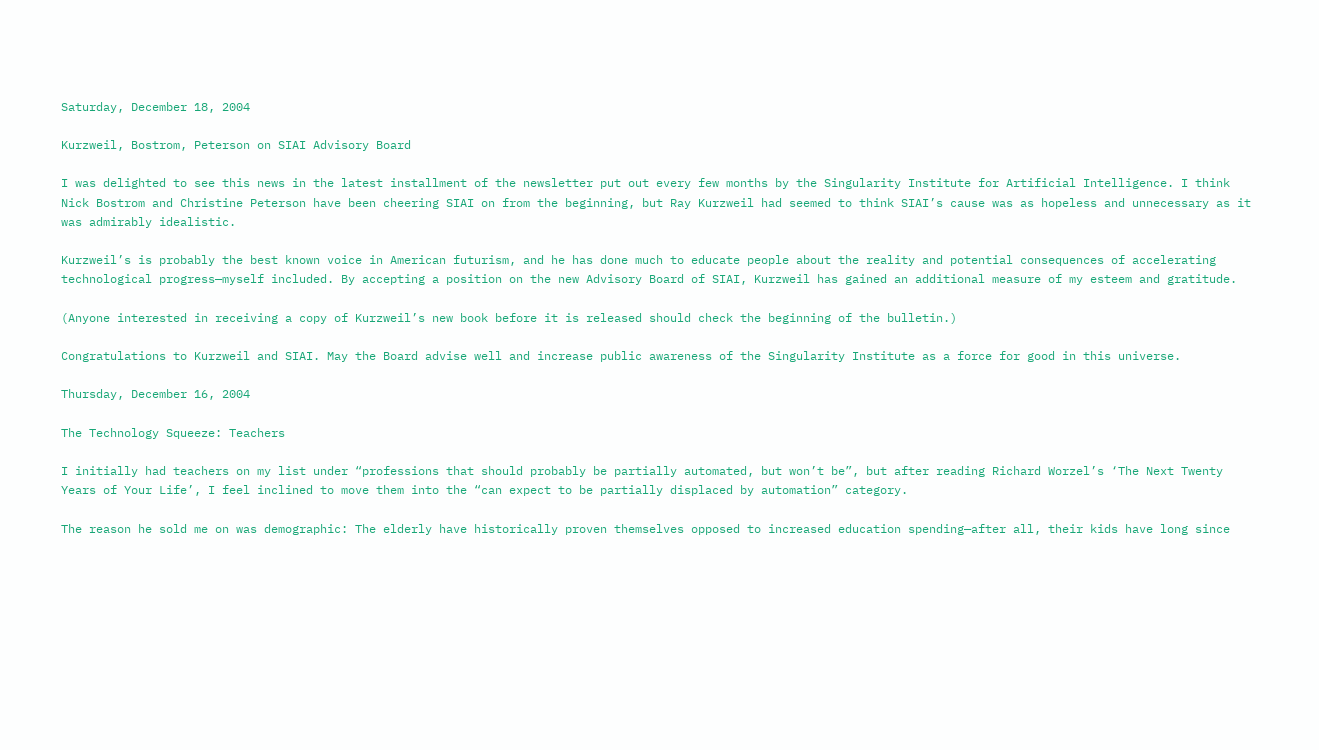Saturday, December 18, 2004

Kurzweil, Bostrom, Peterson on SIAI Advisory Board

I was delighted to see this news in the latest installment of the newsletter put out every few months by the Singularity Institute for Artificial Intelligence. I think Nick Bostrom and Christine Peterson have been cheering SIAI on from the beginning, but Ray Kurzweil had seemed to think SIAI’s cause was as hopeless and unnecessary as it was admirably idealistic.

Kurzweil’s is probably the best known voice in American futurism, and he has done much to educate people about the reality and potential consequences of accelerating technological progress—myself included. By accepting a position on the new Advisory Board of SIAI, Kurzweil has gained an additional measure of my esteem and gratitude.

(Anyone interested in receiving a copy of Kurzweil’s new book before it is released should check the beginning of the bulletin.)

Congratulations to Kurzweil and SIAI. May the Board advise well and increase public awareness of the Singularity Institute as a force for good in this universe.

Thursday, December 16, 2004

The Technology Squeeze: Teachers

I initially had teachers on my list under “professions that should probably be partially automated, but won’t be”, but after reading Richard Worzel’s ‘The Next Twenty Years of Your Life’, I feel inclined to move them into the “can expect to be partially displaced by automation” category.

The reason he sold me on was demographic: The elderly have historically proven themselves opposed to increased education spending—after all, their kids have long since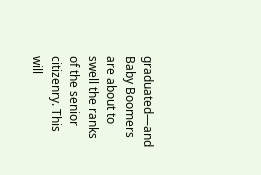graduated—and Baby Boomers are about to swell the ranks of the senior citizenry. This will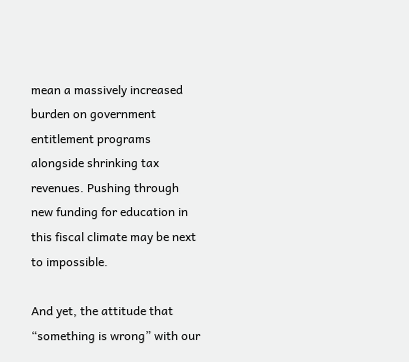mean a massively increased burden on government entitlement programs alongside shrinking tax revenues. Pushing through new funding for education in this fiscal climate may be next to impossible.

And yet, the attitude that “something is wrong” with our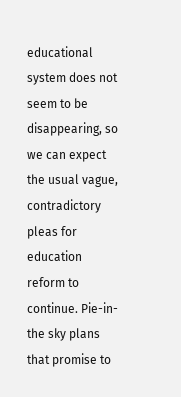educational system does not seem to be disappearing, so we can expect the usual vague, contradictory pleas for education reform to continue. Pie-in-the sky plans that promise to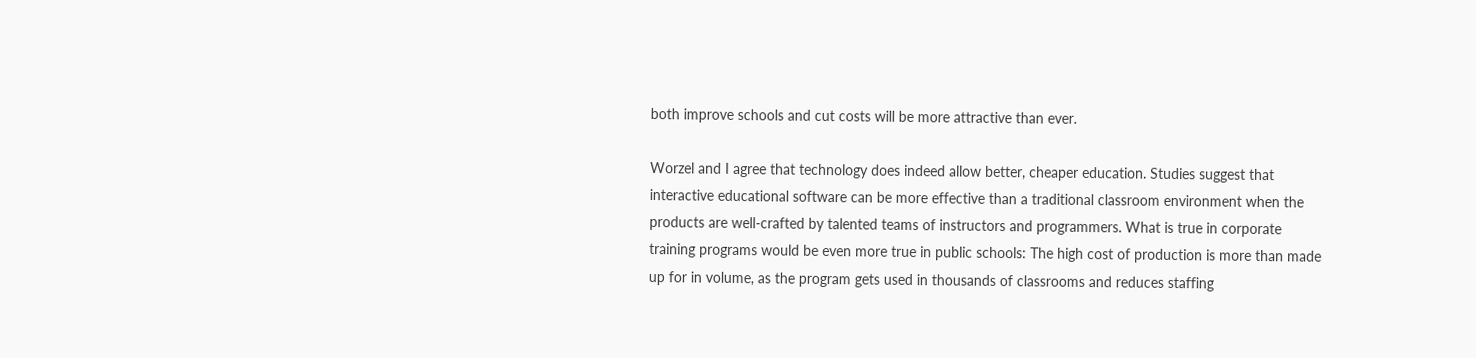both improve schools and cut costs will be more attractive than ever.

Worzel and I agree that technology does indeed allow better, cheaper education. Studies suggest that interactive educational software can be more effective than a traditional classroom environment when the products are well-crafted by talented teams of instructors and programmers. What is true in corporate training programs would be even more true in public schools: The high cost of production is more than made up for in volume, as the program gets used in thousands of classrooms and reduces staffing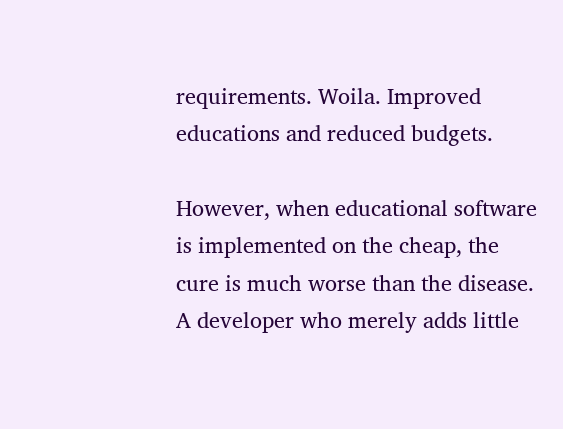requirements. Woila. Improved educations and reduced budgets.

However, when educational software is implemented on the cheap, the cure is much worse than the disease. A developer who merely adds little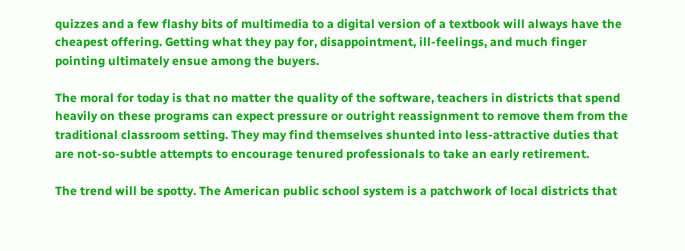quizzes and a few flashy bits of multimedia to a digital version of a textbook will always have the cheapest offering. Getting what they pay for, disappointment, ill-feelings, and much finger pointing ultimately ensue among the buyers.

The moral for today is that no matter the quality of the software, teachers in districts that spend heavily on these programs can expect pressure or outright reassignment to remove them from the traditional classroom setting. They may find themselves shunted into less-attractive duties that are not-so-subtle attempts to encourage tenured professionals to take an early retirement.

The trend will be spotty. The American public school system is a patchwork of local districts that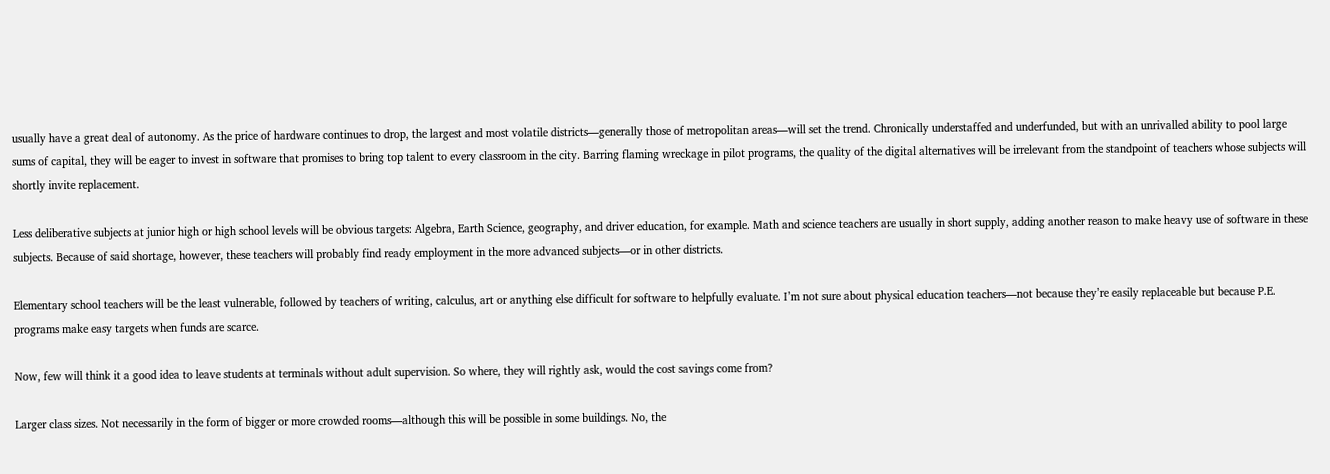usually have a great deal of autonomy. As the price of hardware continues to drop, the largest and most volatile districts—generally those of metropolitan areas—will set the trend. Chronically understaffed and underfunded, but with an unrivalled ability to pool large sums of capital, they will be eager to invest in software that promises to bring top talent to every classroom in the city. Barring flaming wreckage in pilot programs, the quality of the digital alternatives will be irrelevant from the standpoint of teachers whose subjects will shortly invite replacement.

Less deliberative subjects at junior high or high school levels will be obvious targets: Algebra, Earth Science, geography, and driver education, for example. Math and science teachers are usually in short supply, adding another reason to make heavy use of software in these subjects. Because of said shortage, however, these teachers will probably find ready employment in the more advanced subjects—or in other districts.

Elementary school teachers will be the least vulnerable, followed by teachers of writing, calculus, art or anything else difficult for software to helpfully evaluate. I’m not sure about physical education teachers—not because they’re easily replaceable but because P.E. programs make easy targets when funds are scarce.

Now, few will think it a good idea to leave students at terminals without adult supervision. So where, they will rightly ask, would the cost savings come from?

Larger class sizes. Not necessarily in the form of bigger or more crowded rooms—although this will be possible in some buildings. No, the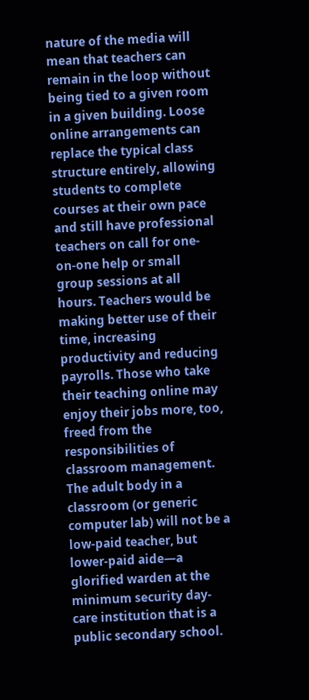nature of the media will mean that teachers can remain in the loop without being tied to a given room in a given building. Loose online arrangements can replace the typical class structure entirely, allowing students to complete courses at their own pace and still have professional teachers on call for one-on-one help or small group sessions at all hours. Teachers would be making better use of their time, increasing productivity and reducing payrolls. Those who take their teaching online may enjoy their jobs more, too, freed from the responsibilities of classroom management. The adult body in a classroom (or generic computer lab) will not be a low-paid teacher, but lower-paid aide—a glorified warden at the minimum security day-care institution that is a public secondary school.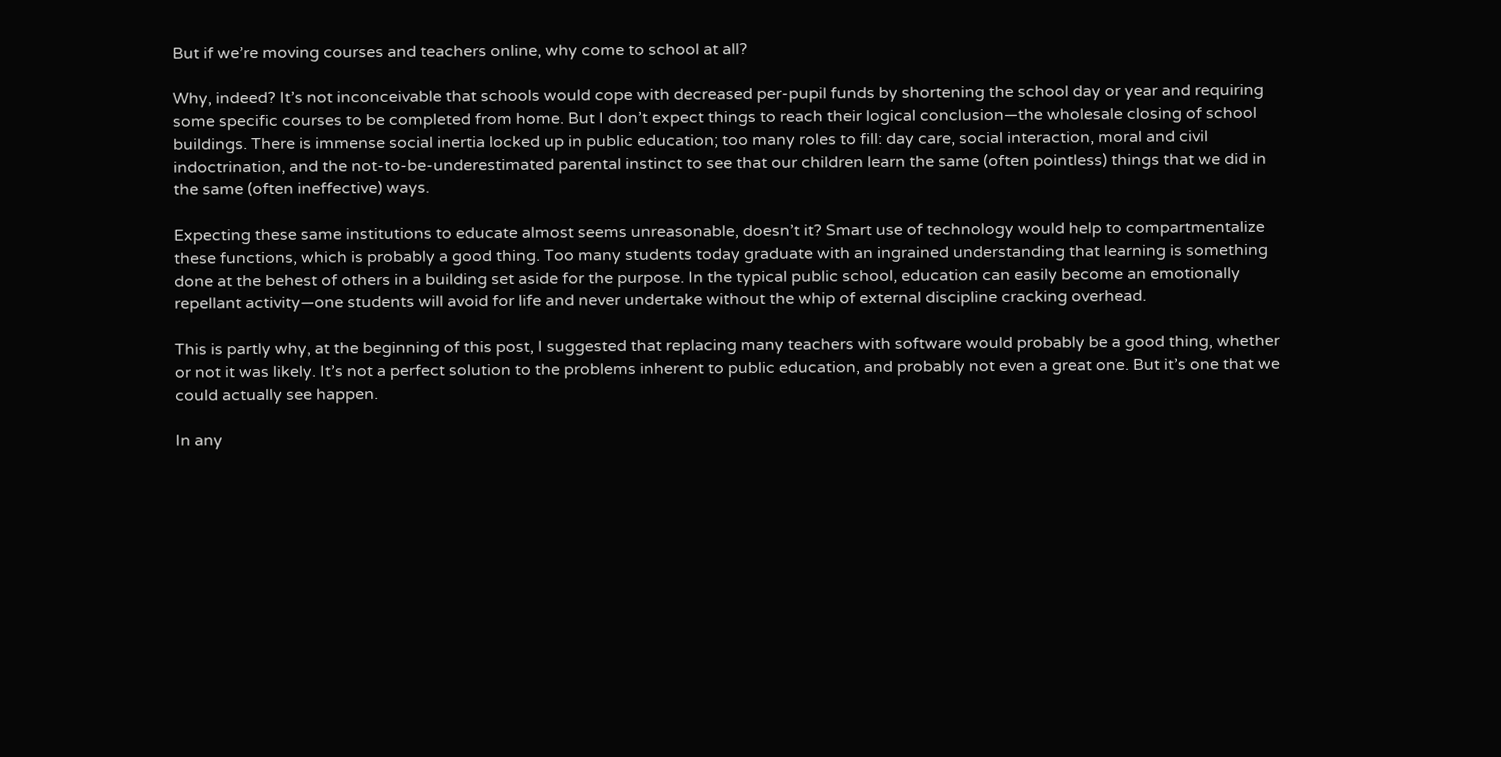But if we’re moving courses and teachers online, why come to school at all?

Why, indeed? It’s not inconceivable that schools would cope with decreased per-pupil funds by shortening the school day or year and requiring some specific courses to be completed from home. But I don’t expect things to reach their logical conclusion—the wholesale closing of school buildings. There is immense social inertia locked up in public education; too many roles to fill: day care, social interaction, moral and civil indoctrination, and the not-to-be-underestimated parental instinct to see that our children learn the same (often pointless) things that we did in the same (often ineffective) ways.

Expecting these same institutions to educate almost seems unreasonable, doesn’t it? Smart use of technology would help to compartmentalize these functions, which is probably a good thing. Too many students today graduate with an ingrained understanding that learning is something done at the behest of others in a building set aside for the purpose. In the typical public school, education can easily become an emotionally repellant activity—one students will avoid for life and never undertake without the whip of external discipline cracking overhead.

This is partly why, at the beginning of this post, I suggested that replacing many teachers with software would probably be a good thing, whether or not it was likely. It’s not a perfect solution to the problems inherent to public education, and probably not even a great one. But it’s one that we could actually see happen.

In any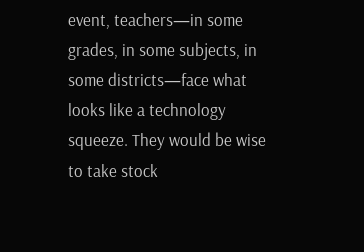event, teachers—in some grades, in some subjects, in some districts—face what looks like a technology squeeze. They would be wise to take stock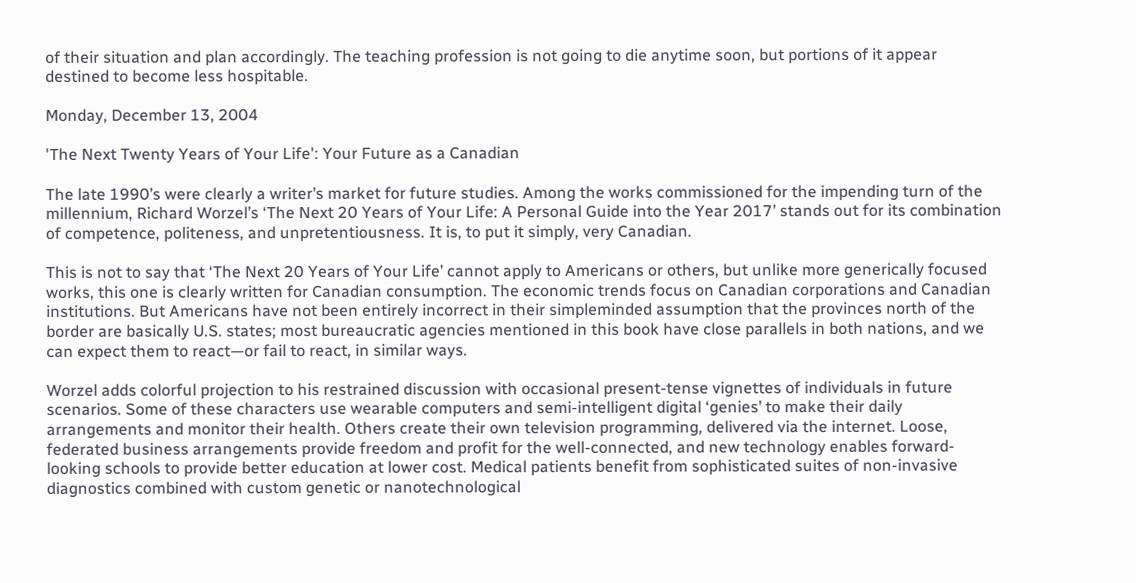of their situation and plan accordingly. The teaching profession is not going to die anytime soon, but portions of it appear destined to become less hospitable.

Monday, December 13, 2004

'The Next Twenty Years of Your Life': Your Future as a Canadian

The late 1990’s were clearly a writer’s market for future studies. Among the works commissioned for the impending turn of the millennium, Richard Worzel’s ‘The Next 20 Years of Your Life: A Personal Guide into the Year 2017’ stands out for its combination of competence, politeness, and unpretentiousness. It is, to put it simply, very Canadian.

This is not to say that ‘The Next 20 Years of Your Life’ cannot apply to Americans or others, but unlike more generically focused works, this one is clearly written for Canadian consumption. The economic trends focus on Canadian corporations and Canadian institutions. But Americans have not been entirely incorrect in their simpleminded assumption that the provinces north of the border are basically U.S. states; most bureaucratic agencies mentioned in this book have close parallels in both nations, and we can expect them to react—or fail to react, in similar ways.

Worzel adds colorful projection to his restrained discussion with occasional present-tense vignettes of individuals in future scenarios. Some of these characters use wearable computers and semi-intelligent digital ‘genies’ to make their daily arrangements and monitor their health. Others create their own television programming, delivered via the internet. Loose, federated business arrangements provide freedom and profit for the well-connected, and new technology enables forward-looking schools to provide better education at lower cost. Medical patients benefit from sophisticated suites of non-invasive diagnostics combined with custom genetic or nanotechnological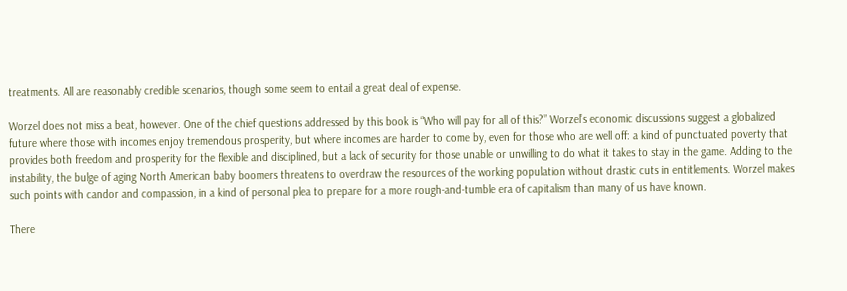treatments. All are reasonably credible scenarios, though some seem to entail a great deal of expense.

Worzel does not miss a beat, however. One of the chief questions addressed by this book is “Who will pay for all of this?” Worzel’s economic discussions suggest a globalized future where those with incomes enjoy tremendous prosperity, but where incomes are harder to come by, even for those who are well off: a kind of punctuated poverty that provides both freedom and prosperity for the flexible and disciplined, but a lack of security for those unable or unwilling to do what it takes to stay in the game. Adding to the instability, the bulge of aging North American baby boomers threatens to overdraw the resources of the working population without drastic cuts in entitlements. Worzel makes such points with candor and compassion, in a kind of personal plea to prepare for a more rough-and-tumble era of capitalism than many of us have known.

There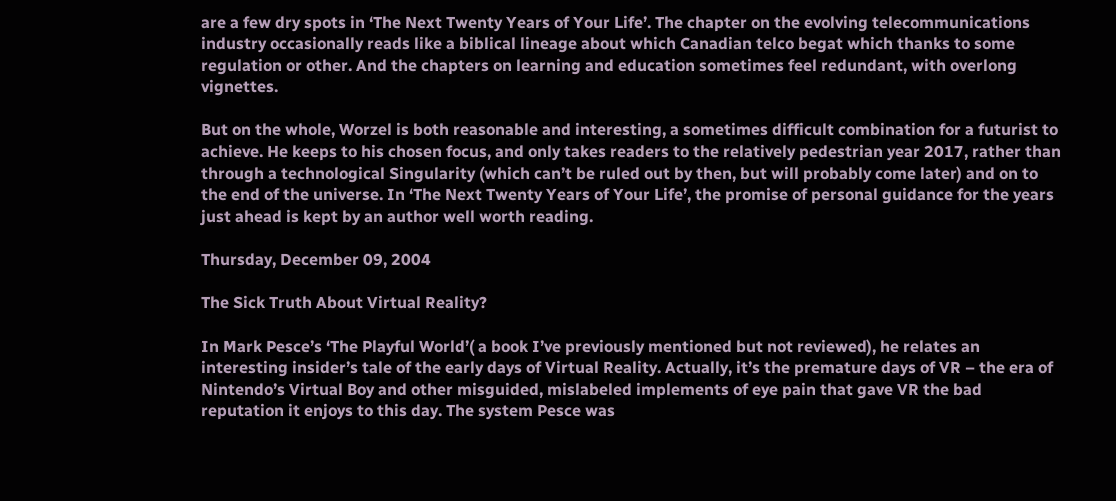are a few dry spots in ‘The Next Twenty Years of Your Life’. The chapter on the evolving telecommunications industry occasionally reads like a biblical lineage about which Canadian telco begat which thanks to some regulation or other. And the chapters on learning and education sometimes feel redundant, with overlong vignettes.

But on the whole, Worzel is both reasonable and interesting, a sometimes difficult combination for a futurist to achieve. He keeps to his chosen focus, and only takes readers to the relatively pedestrian year 2017, rather than through a technological Singularity (which can’t be ruled out by then, but will probably come later) and on to the end of the universe. In ‘The Next Twenty Years of Your Life’, the promise of personal guidance for the years just ahead is kept by an author well worth reading.

Thursday, December 09, 2004

The Sick Truth About Virtual Reality?

In Mark Pesce’s ‘The Playful World’( a book I’ve previously mentioned but not reviewed), he relates an interesting insider’s tale of the early days of Virtual Reality. Actually, it’s the premature days of VR – the era of Nintendo’s Virtual Boy and other misguided, mislabeled implements of eye pain that gave VR the bad reputation it enjoys to this day. The system Pesce was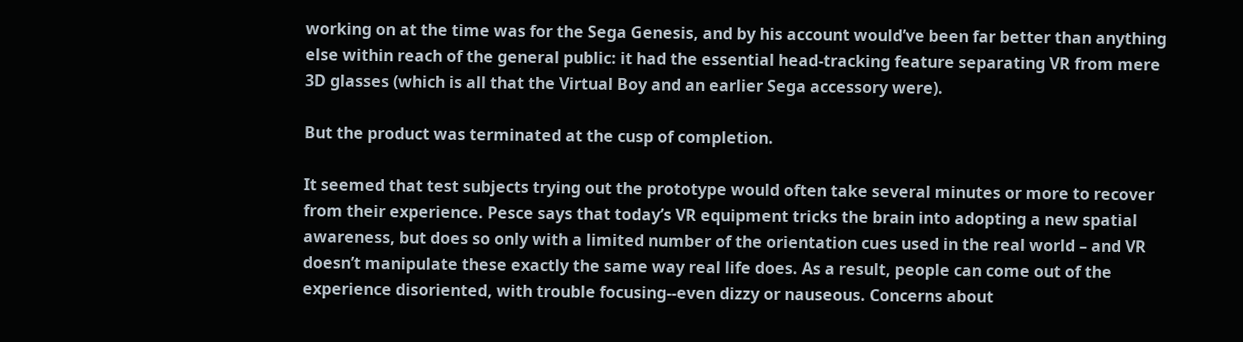working on at the time was for the Sega Genesis, and by his account would’ve been far better than anything else within reach of the general public: it had the essential head-tracking feature separating VR from mere 3D glasses (which is all that the Virtual Boy and an earlier Sega accessory were).

But the product was terminated at the cusp of completion.

It seemed that test subjects trying out the prototype would often take several minutes or more to recover from their experience. Pesce says that today’s VR equipment tricks the brain into adopting a new spatial awareness, but does so only with a limited number of the orientation cues used in the real world – and VR doesn’t manipulate these exactly the same way real life does. As a result, people can come out of the experience disoriented, with trouble focusing--even dizzy or nauseous. Concerns about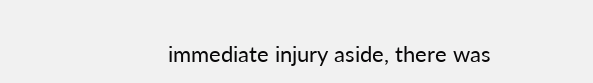immediate injury aside, there was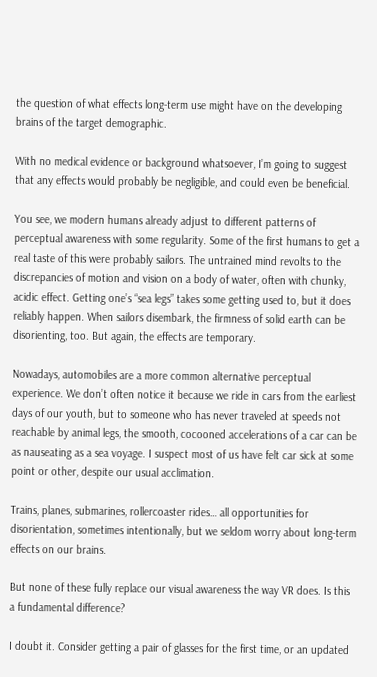the question of what effects long-term use might have on the developing brains of the target demographic.

With no medical evidence or background whatsoever, I’m going to suggest that any effects would probably be negligible, and could even be beneficial.

You see, we modern humans already adjust to different patterns of perceptual awareness with some regularity. Some of the first humans to get a real taste of this were probably sailors. The untrained mind revolts to the discrepancies of motion and vision on a body of water, often with chunky, acidic effect. Getting one’s “sea legs” takes some getting used to, but it does reliably happen. When sailors disembark, the firmness of solid earth can be disorienting, too. But again, the effects are temporary.

Nowadays, automobiles are a more common alternative perceptual experience. We don’t often notice it because we ride in cars from the earliest days of our youth, but to someone who has never traveled at speeds not reachable by animal legs, the smooth, cocooned accelerations of a car can be as nauseating as a sea voyage. I suspect most of us have felt car sick at some point or other, despite our usual acclimation.

Trains, planes, submarines, rollercoaster rides… all opportunities for disorientation, sometimes intentionally, but we seldom worry about long-term effects on our brains.

But none of these fully replace our visual awareness the way VR does. Is this a fundamental difference?

I doubt it. Consider getting a pair of glasses for the first time, or an updated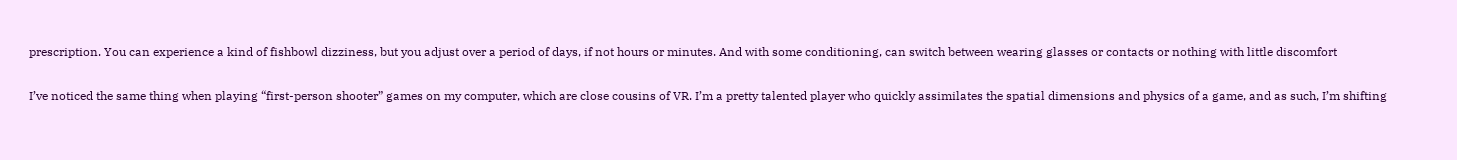prescription. You can experience a kind of fishbowl dizziness, but you adjust over a period of days, if not hours or minutes. And with some conditioning, can switch between wearing glasses or contacts or nothing with little discomfort

I’ve noticed the same thing when playing “first-person shooter” games on my computer, which are close cousins of VR. I’m a pretty talented player who quickly assimilates the spatial dimensions and physics of a game, and as such, I’m shifting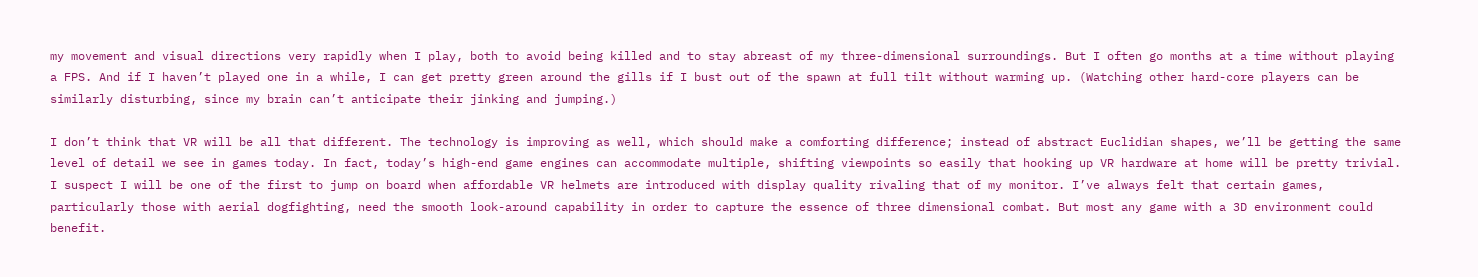my movement and visual directions very rapidly when I play, both to avoid being killed and to stay abreast of my three-dimensional surroundings. But I often go months at a time without playing a FPS. And if I haven’t played one in a while, I can get pretty green around the gills if I bust out of the spawn at full tilt without warming up. (Watching other hard-core players can be similarly disturbing, since my brain can’t anticipate their jinking and jumping.)

I don’t think that VR will be all that different. The technology is improving as well, which should make a comforting difference; instead of abstract Euclidian shapes, we’ll be getting the same level of detail we see in games today. In fact, today’s high-end game engines can accommodate multiple, shifting viewpoints so easily that hooking up VR hardware at home will be pretty trivial. I suspect I will be one of the first to jump on board when affordable VR helmets are introduced with display quality rivaling that of my monitor. I’ve always felt that certain games, particularly those with aerial dogfighting, need the smooth look-around capability in order to capture the essence of three dimensional combat. But most any game with a 3D environment could benefit.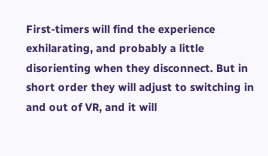First-timers will find the experience exhilarating, and probably a little disorienting when they disconnect. But in short order they will adjust to switching in and out of VR, and it will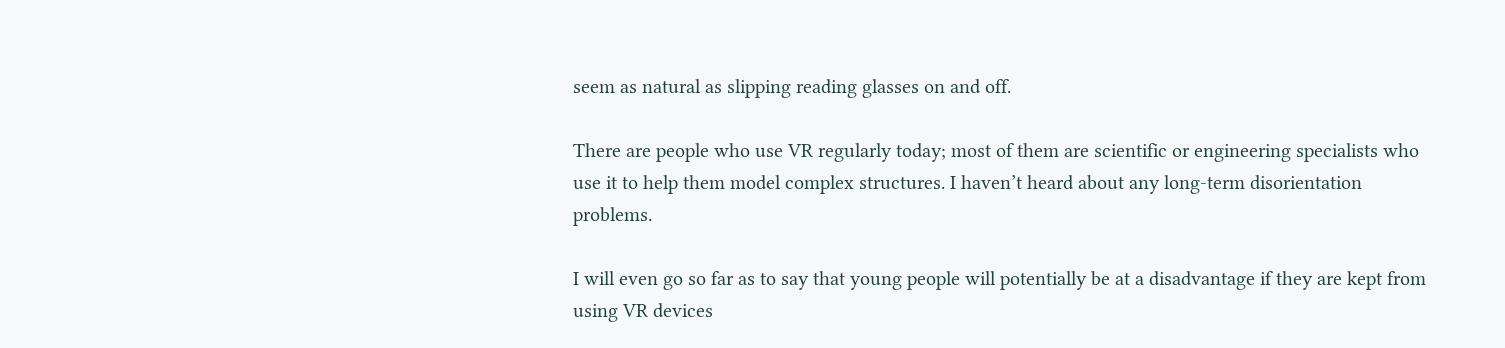seem as natural as slipping reading glasses on and off.

There are people who use VR regularly today; most of them are scientific or engineering specialists who use it to help them model complex structures. I haven’t heard about any long-term disorientation problems.

I will even go so far as to say that young people will potentially be at a disadvantage if they are kept from using VR devices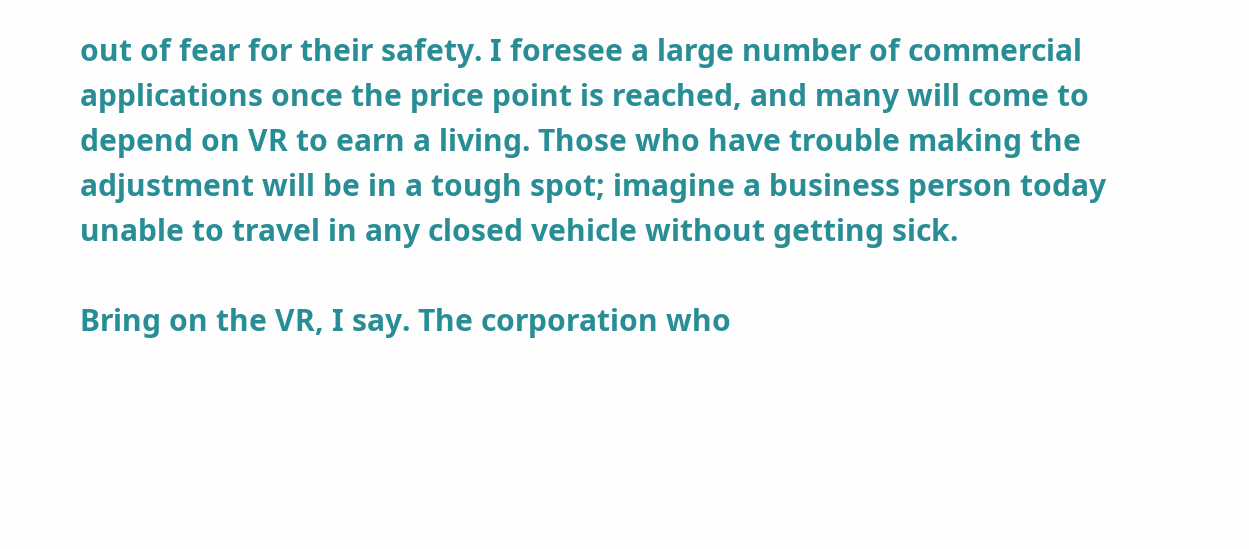out of fear for their safety. I foresee a large number of commercial applications once the price point is reached, and many will come to depend on VR to earn a living. Those who have trouble making the adjustment will be in a tough spot; imagine a business person today unable to travel in any closed vehicle without getting sick.

Bring on the VR, I say. The corporation who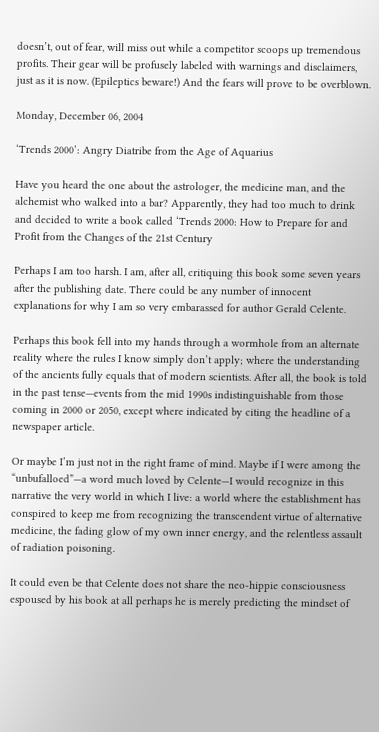doesn’t, out of fear, will miss out while a competitor scoops up tremendous profits. Their gear will be profusely labeled with warnings and disclaimers, just as it is now. (Epileptics beware!) And the fears will prove to be overblown.

Monday, December 06, 2004

‘Trends 2000’: Angry Diatribe from the Age of Aquarius

Have you heard the one about the astrologer, the medicine man, and the alchemist who walked into a bar? Apparently, they had too much to drink and decided to write a book called ‘Trends 2000: How to Prepare for and Profit from the Changes of the 21st Century

Perhaps I am too harsh. I am, after all, critiquing this book some seven years after the publishing date. There could be any number of innocent explanations for why I am so very embarassed for author Gerald Celente.

Perhaps this book fell into my hands through a wormhole from an alternate reality where the rules I know simply don’t apply; where the understanding of the ancients fully equals that of modern scientists. After all, the book is told in the past tense—events from the mid 1990s indistinguishable from those coming in 2000 or 2050, except where indicated by citing the headline of a newspaper article.

Or maybe I’m just not in the right frame of mind. Maybe if I were among the “unbufalloed”—a word much loved by Celente—I would recognize in this narrative the very world in which I live: a world where the establishment has conspired to keep me from recognizing the transcendent virtue of alternative medicine, the fading glow of my own inner energy, and the relentless assault of radiation poisoning.

It could even be that Celente does not share the neo-hippie consciousness espoused by his book at all perhaps he is merely predicting the mindset of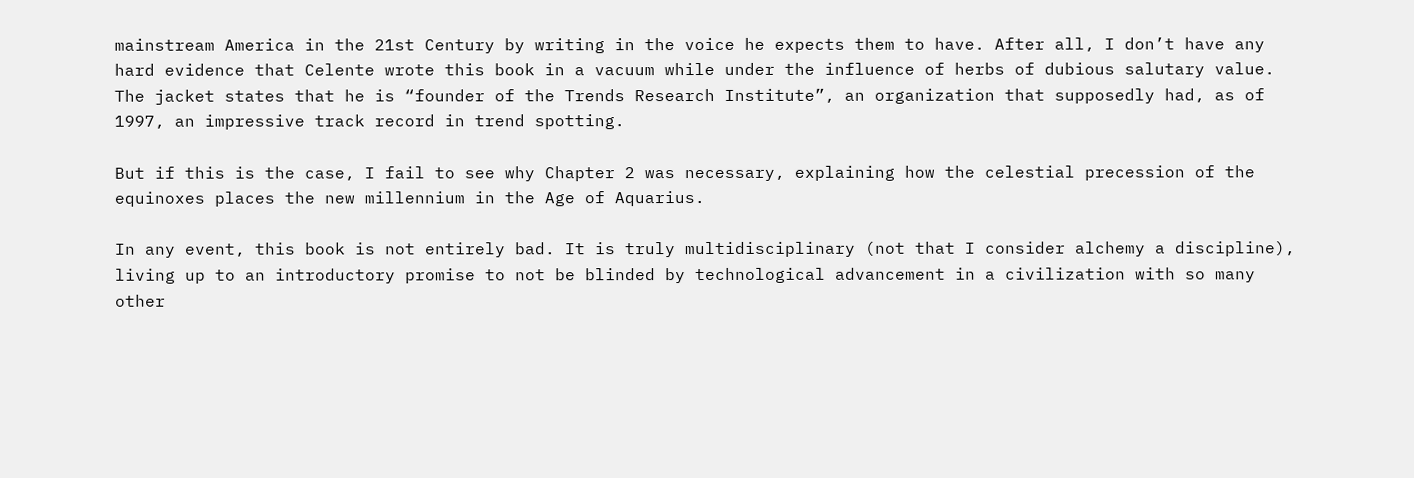mainstream America in the 21st Century by writing in the voice he expects them to have. After all, I don’t have any hard evidence that Celente wrote this book in a vacuum while under the influence of herbs of dubious salutary value. The jacket states that he is “founder of the Trends Research Institute”, an organization that supposedly had, as of 1997, an impressive track record in trend spotting.

But if this is the case, I fail to see why Chapter 2 was necessary, explaining how the celestial precession of the equinoxes places the new millennium in the Age of Aquarius.

In any event, this book is not entirely bad. It is truly multidisciplinary (not that I consider alchemy a discipline), living up to an introductory promise to not be blinded by technological advancement in a civilization with so many other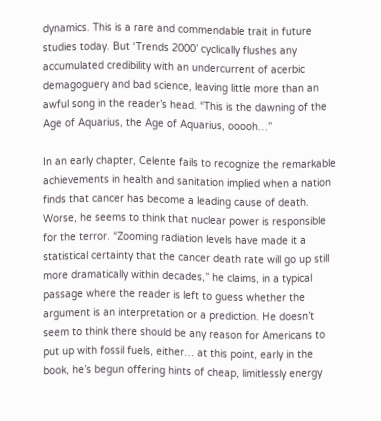dynamics. This is a rare and commendable trait in future studies today. But ‘Trends 2000’ cyclically flushes any accumulated credibility with an undercurrent of acerbic demagoguery and bad science, leaving little more than an awful song in the reader’s head. “This is the dawning of the Age of Aquarius, the Age of Aquarius, ooooh…”

In an early chapter, Celente fails to recognize the remarkable achievements in health and sanitation implied when a nation finds that cancer has become a leading cause of death. Worse, he seems to think that nuclear power is responsible for the terror. “Zooming radiation levels have made it a statistical certainty that the cancer death rate will go up still more dramatically within decades,” he claims, in a typical passage where the reader is left to guess whether the argument is an interpretation or a prediction. He doesn’t seem to think there should be any reason for Americans to put up with fossil fuels, either… at this point, early in the book, he’s begun offering hints of cheap, limitlessly energy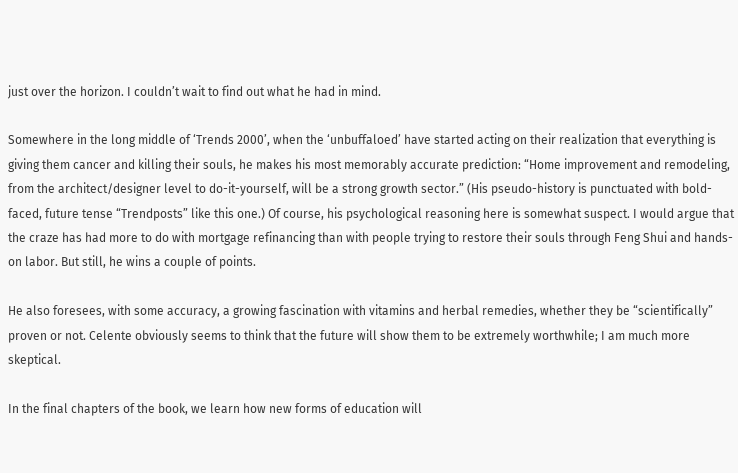just over the horizon. I couldn’t wait to find out what he had in mind.

Somewhere in the long middle of ‘Trends 2000’, when the ‘unbuffaloed’ have started acting on their realization that everything is giving them cancer and killing their souls, he makes his most memorably accurate prediction: “Home improvement and remodeling, from the architect/designer level to do-it-yourself, will be a strong growth sector.” (His pseudo-history is punctuated with bold-faced, future tense “Trendposts” like this one.) Of course, his psychological reasoning here is somewhat suspect. I would argue that the craze has had more to do with mortgage refinancing than with people trying to restore their souls through Feng Shui and hands-on labor. But still, he wins a couple of points.

He also foresees, with some accuracy, a growing fascination with vitamins and herbal remedies, whether they be “scientifically” proven or not. Celente obviously seems to think that the future will show them to be extremely worthwhile; I am much more skeptical.

In the final chapters of the book, we learn how new forms of education will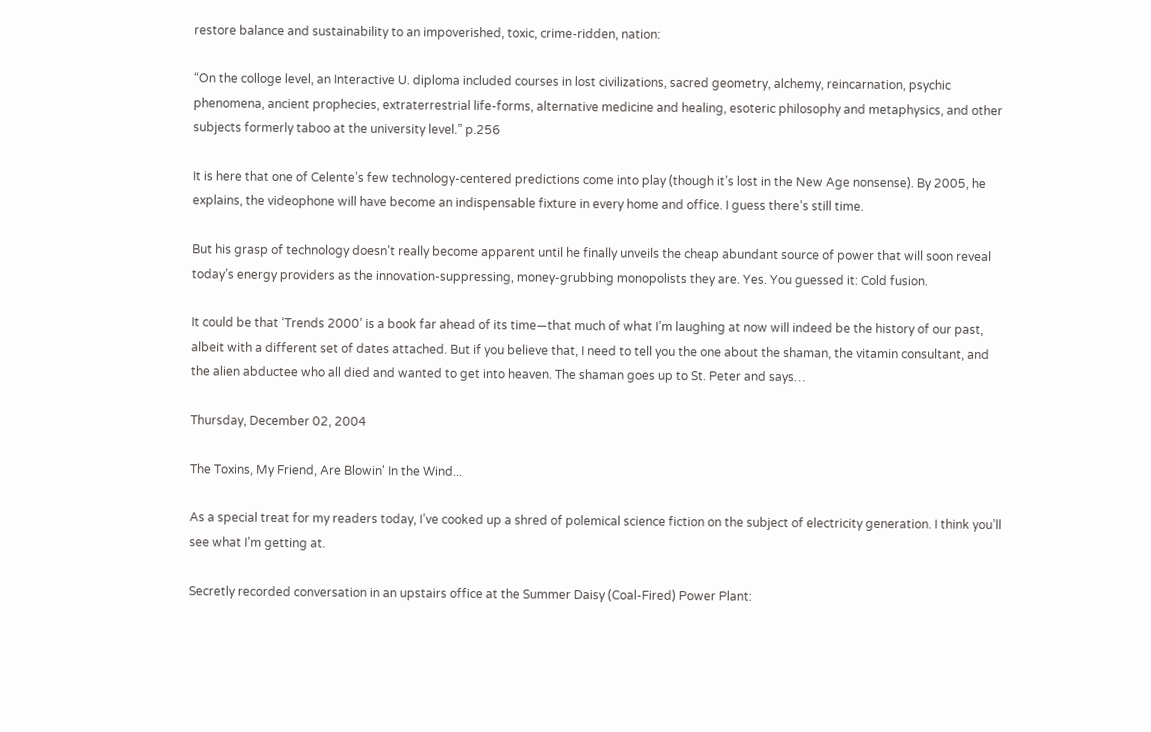restore balance and sustainability to an impoverished, toxic, crime-ridden, nation:

“On the colloge level, an Interactive U. diploma included courses in lost civilizations, sacred geometry, alchemy, reincarnation, psychic phenomena, ancient prophecies, extraterrestrial life-forms, alternative medicine and healing, esoteric philosophy and metaphysics, and other subjects formerly taboo at the university level.” p.256

It is here that one of Celente’s few technology-centered predictions come into play (though it’s lost in the New Age nonsense). By 2005, he explains, the videophone will have become an indispensable fixture in every home and office. I guess there’s still time.

But his grasp of technology doesn’t really become apparent until he finally unveils the cheap abundant source of power that will soon reveal today’s energy providers as the innovation-suppressing, money-grubbing monopolists they are. Yes. You guessed it: Cold fusion.

It could be that ‘Trends 2000’ is a book far ahead of its time—that much of what I’m laughing at now will indeed be the history of our past, albeit with a different set of dates attached. But if you believe that, I need to tell you the one about the shaman, the vitamin consultant, and the alien abductee who all died and wanted to get into heaven. The shaman goes up to St. Peter and says…

Thursday, December 02, 2004

The Toxins, My Friend, Are Blowin' In the Wind...

As a special treat for my readers today, I’ve cooked up a shred of polemical science fiction on the subject of electricity generation. I think you’ll see what I’m getting at.

Secretly recorded conversation in an upstairs office at the Summer Daisy (Coal-Fired) Power Plant: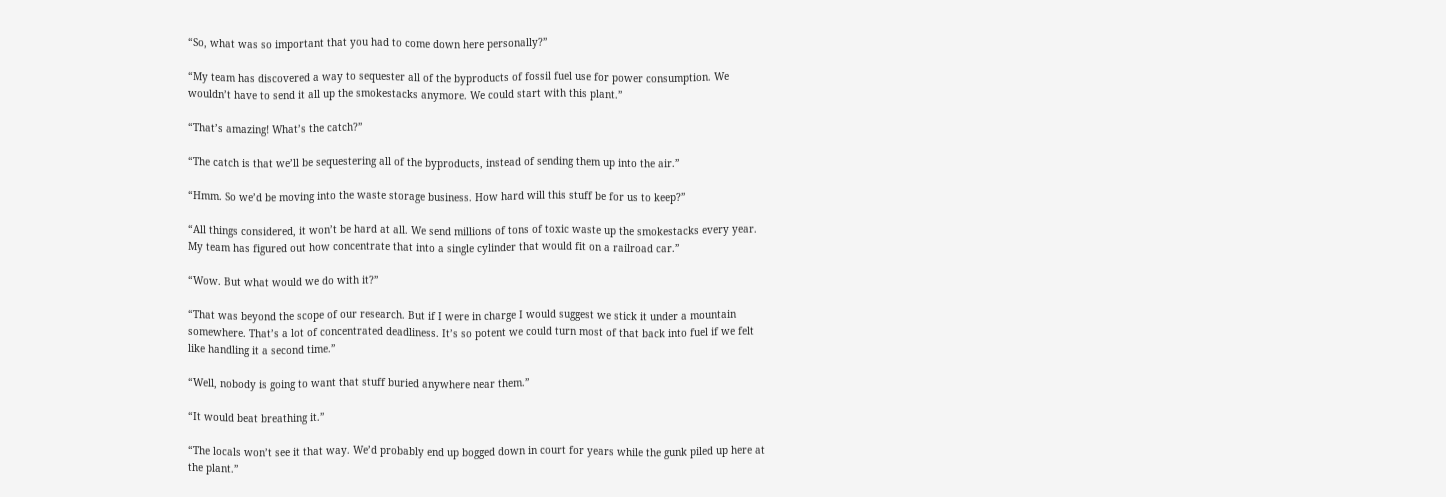“So, what was so important that you had to come down here personally?”

“My team has discovered a way to sequester all of the byproducts of fossil fuel use for power consumption. We wouldn’t have to send it all up the smokestacks anymore. We could start with this plant.”

“That’s amazing! What’s the catch?”

“The catch is that we’ll be sequestering all of the byproducts, instead of sending them up into the air.”

“Hmm. So we’d be moving into the waste storage business. How hard will this stuff be for us to keep?”

“All things considered, it won’t be hard at all. We send millions of tons of toxic waste up the smokestacks every year. My team has figured out how concentrate that into a single cylinder that would fit on a railroad car.”

“Wow. But what would we do with it?”

“That was beyond the scope of our research. But if I were in charge I would suggest we stick it under a mountain somewhere. That’s a lot of concentrated deadliness. It’s so potent we could turn most of that back into fuel if we felt like handling it a second time.”

“Well, nobody is going to want that stuff buried anywhere near them.”

“It would beat breathing it.”

“The locals won’t see it that way. We’d probably end up bogged down in court for years while the gunk piled up here at the plant.”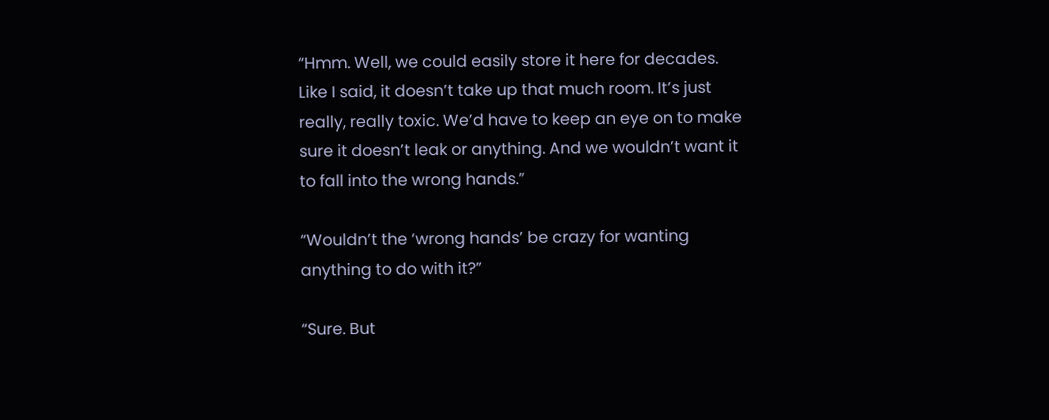“Hmm. Well, we could easily store it here for decades. Like I said, it doesn’t take up that much room. It’s just really, really toxic. We’d have to keep an eye on to make sure it doesn’t leak or anything. And we wouldn’t want it to fall into the wrong hands.”

“Wouldn’t the ‘wrong hands’ be crazy for wanting anything to do with it?”

“Sure. But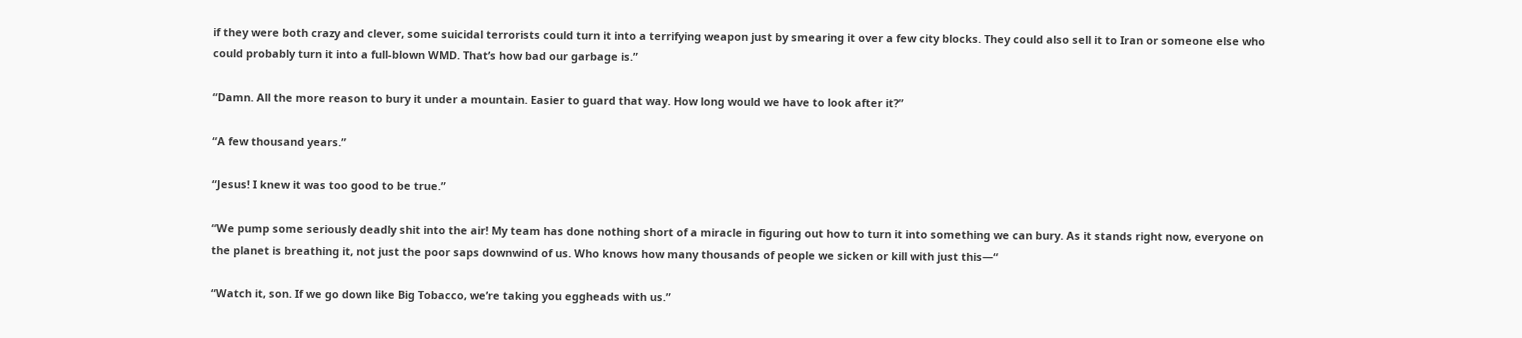if they were both crazy and clever, some suicidal terrorists could turn it into a terrifying weapon just by smearing it over a few city blocks. They could also sell it to Iran or someone else who could probably turn it into a full-blown WMD. That’s how bad our garbage is.”

“Damn. All the more reason to bury it under a mountain. Easier to guard that way. How long would we have to look after it?”

“A few thousand years.”

“Jesus! I knew it was too good to be true.”

“We pump some seriously deadly shit into the air! My team has done nothing short of a miracle in figuring out how to turn it into something we can bury. As it stands right now, everyone on the planet is breathing it, not just the poor saps downwind of us. Who knows how many thousands of people we sicken or kill with just this—“

“Watch it, son. If we go down like Big Tobacco, we’re taking you eggheads with us.”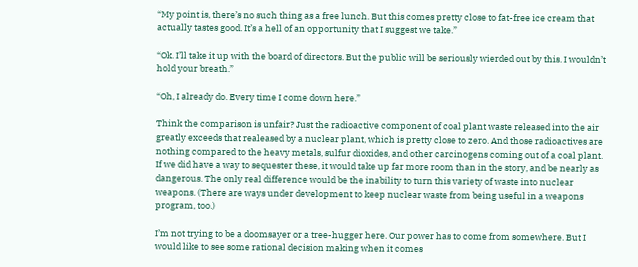“My point is, there’s no such thing as a free lunch. But this comes pretty close to fat-free ice cream that actually tastes good. It’s a hell of an opportunity that I suggest we take.”

“Ok. I’ll take it up with the board of directors. But the public will be seriously wierded out by this. I wouldn’t hold your breath.”

“Oh, I already do. Every time I come down here.”

Think the comparison is unfair? Just the radioactive component of coal plant waste released into the air greatly exceeds that realeased by a nuclear plant, which is pretty close to zero. And those radioactives are nothing compared to the heavy metals, sulfur dioxides, and other carcinogens coming out of a coal plant. If we did have a way to sequester these, it would take up far more room than in the story, and be nearly as dangerous. The only real difference would be the inability to turn this variety of waste into nuclear weapons. (There are ways under development to keep nuclear waste from being useful in a weapons program, too.)

I’m not trying to be a doomsayer or a tree-hugger here. Our power has to come from somewhere. But I would like to see some rational decision making when it comes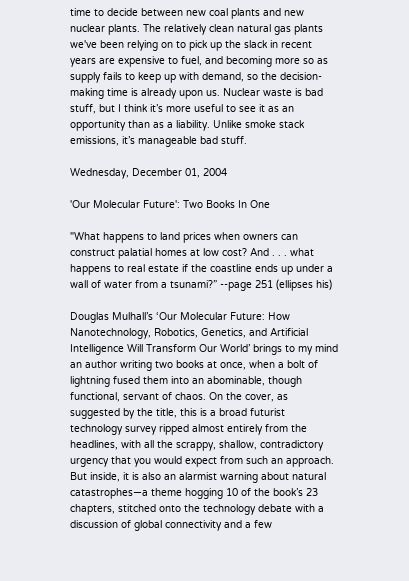time to decide between new coal plants and new nuclear plants. The relatively clean natural gas plants we've been relying on to pick up the slack in recent years are expensive to fuel, and becoming more so as supply fails to keep up with demand, so the decision-making time is already upon us. Nuclear waste is bad stuff, but I think it’s more useful to see it as an opportunity than as a liability. Unlike smoke stack emissions, it’s manageable bad stuff.

Wednesday, December 01, 2004

'Our Molecular Future': Two Books In One

"What happens to land prices when owners can construct palatial homes at low cost? And . . . what happens to real estate if the coastline ends up under a wall of water from a tsunami?” --page 251 (ellipses his)

Douglas Mulhall’s ‘Our Molecular Future: How Nanotechnology, Robotics, Genetics, and Artificial Intelligence Will Transform Our World’ brings to my mind an author writing two books at once, when a bolt of lightning fused them into an abominable, though functional, servant of chaos. On the cover, as suggested by the title, this is a broad futurist technology survey ripped almost entirely from the headlines, with all the scrappy, shallow, contradictory urgency that you would expect from such an approach. But inside, it is also an alarmist warning about natural catastrophes—a theme hogging 10 of the book’s 23 chapters, stitched onto the technology debate with a discussion of global connectivity and a few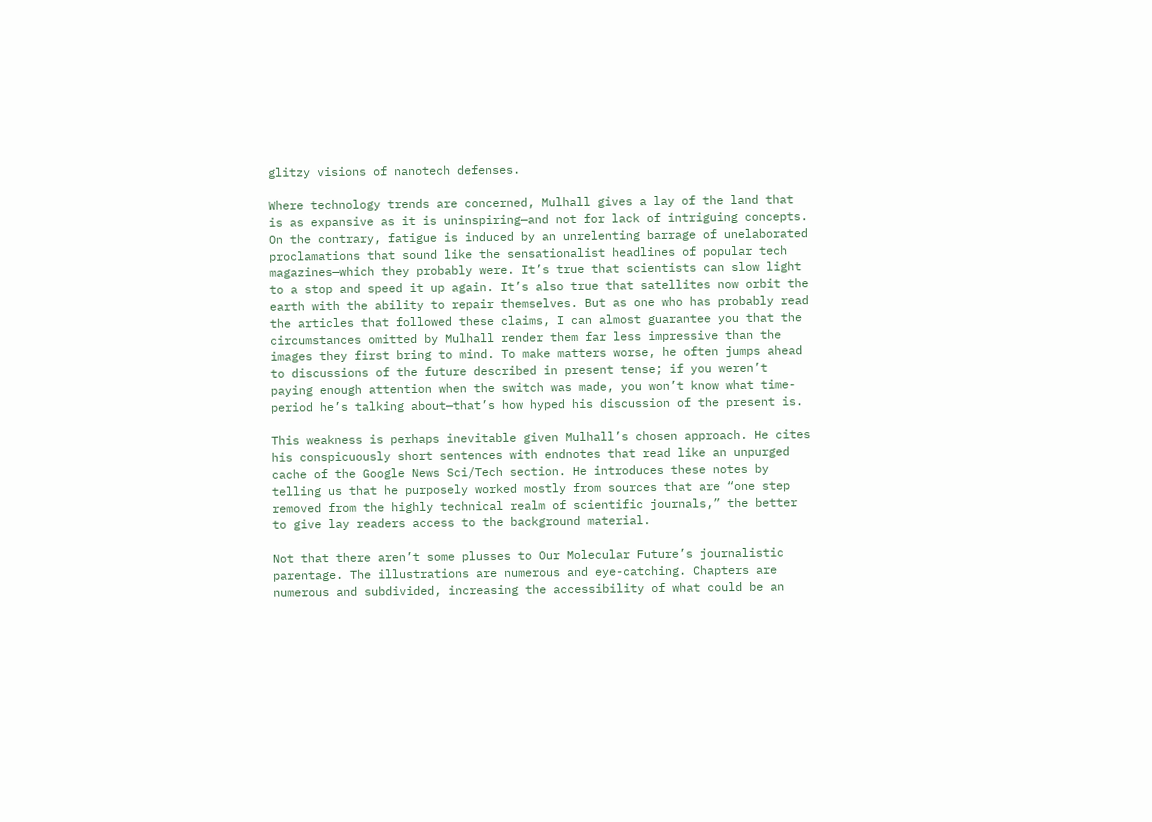glitzy visions of nanotech defenses.

Where technology trends are concerned, Mulhall gives a lay of the land that is as expansive as it is uninspiring—and not for lack of intriguing concepts. On the contrary, fatigue is induced by an unrelenting barrage of unelaborated proclamations that sound like the sensationalist headlines of popular tech magazines—which they probably were. It’s true that scientists can slow light to a stop and speed it up again. It’s also true that satellites now orbit the earth with the ability to repair themselves. But as one who has probably read the articles that followed these claims, I can almost guarantee you that the circumstances omitted by Mulhall render them far less impressive than the images they first bring to mind. To make matters worse, he often jumps ahead to discussions of the future described in present tense; if you weren’t paying enough attention when the switch was made, you won’t know what time-period he’s talking about—that’s how hyped his discussion of the present is.

This weakness is perhaps inevitable given Mulhall’s chosen approach. He cites his conspicuously short sentences with endnotes that read like an unpurged cache of the Google News Sci/Tech section. He introduces these notes by telling us that he purposely worked mostly from sources that are “one step removed from the highly technical realm of scientific journals,” the better to give lay readers access to the background material.

Not that there aren’t some plusses to Our Molecular Future’s journalistic parentage. The illustrations are numerous and eye-catching. Chapters are numerous and subdivided, increasing the accessibility of what could be an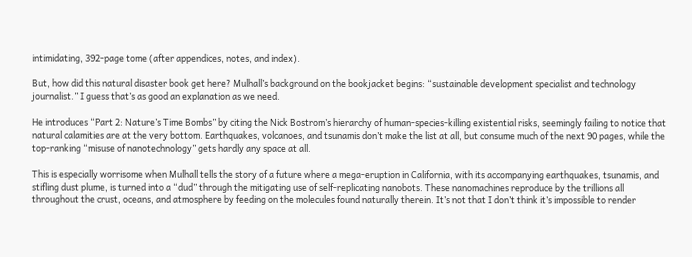intimidating, 392-page tome (after appendices, notes, and index).

But, how did this natural disaster book get here? Mulhall’s background on the bookjacket begins: “sustainable development specialist and technology journalist.” I guess that’s as good an explanation as we need.

He introduces “Part 2: Nature’s Time Bombs” by citing the Nick Bostrom’s hierarchy of human-species-killing existential risks, seemingly failing to notice that natural calamities are at the very bottom. Earthquakes, volcanoes, and tsunamis don’t make the list at all, but consume much of the next 90 pages, while the top-ranking “misuse of nanotechnology” gets hardly any space at all.

This is especially worrisome when Mulhall tells the story of a future where a mega-eruption in California, with its accompanying earthquakes, tsunamis, and stifling dust plume, is turned into a “dud” through the mitigating use of self-replicating nanobots. These nanomachines reproduce by the trillions all throughout the crust, oceans, and atmosphere by feeding on the molecules found naturally therein. It’s not that I don’t think it’s impossible to render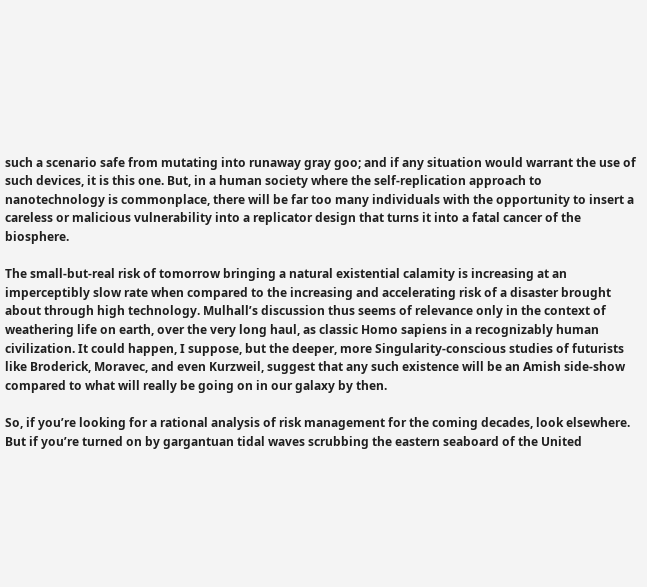such a scenario safe from mutating into runaway gray goo; and if any situation would warrant the use of such devices, it is this one. But, in a human society where the self-replication approach to nanotechnology is commonplace, there will be far too many individuals with the opportunity to insert a careless or malicious vulnerability into a replicator design that turns it into a fatal cancer of the biosphere.

The small-but-real risk of tomorrow bringing a natural existential calamity is increasing at an imperceptibly slow rate when compared to the increasing and accelerating risk of a disaster brought about through high technology. Mulhall’s discussion thus seems of relevance only in the context of weathering life on earth, over the very long haul, as classic Homo sapiens in a recognizably human civilization. It could happen, I suppose, but the deeper, more Singularity-conscious studies of futurists like Broderick, Moravec, and even Kurzweil, suggest that any such existence will be an Amish side-show compared to what will really be going on in our galaxy by then.

So, if you’re looking for a rational analysis of risk management for the coming decades, look elsewhere. But if you’re turned on by gargantuan tidal waves scrubbing the eastern seaboard of the United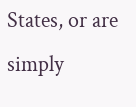States, or are simply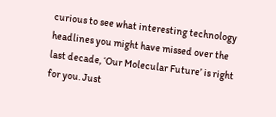curious to see what interesting technology headlines you might have missed over the last decade, ‘Our Molecular Future’ is right for you. Just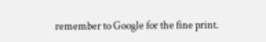remember to Google for the fine print.